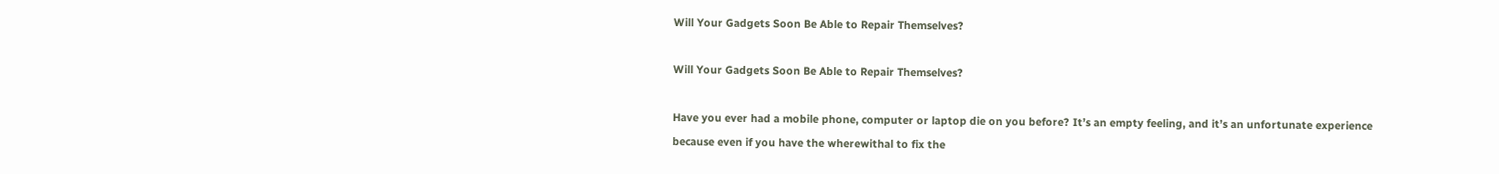Will Your Gadgets Soon Be Able to Repair Themselves?

Will Your Gadgets Soon Be Able to Repair Themselves?

Have you ever had a mobile phone, computer or laptop die on you before? It’s an empty feeling, and it’s an unfortunate experience because even if you have the wherewithal to fix the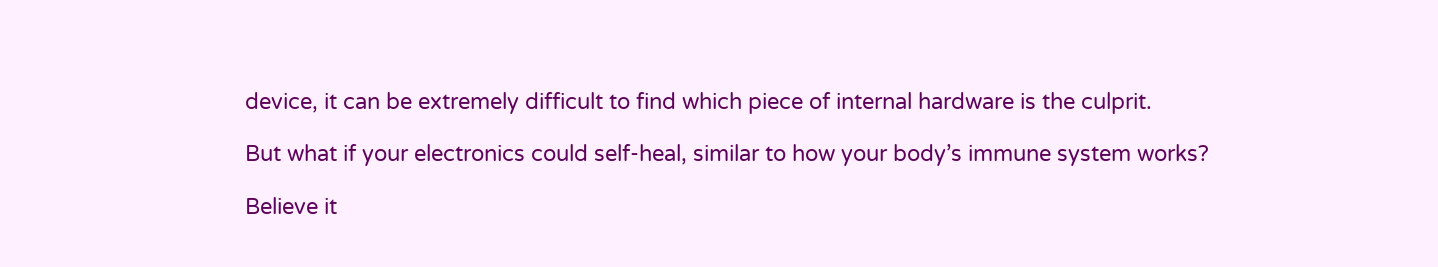device, it can be extremely difficult to find which piece of internal hardware is the culprit.

But what if your electronics could self-heal, similar to how your body’s immune system works?

Believe it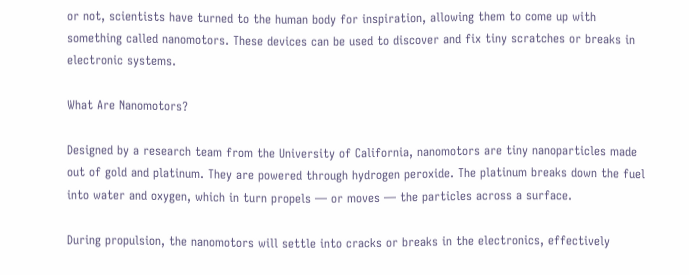or not, scientists have turned to the human body for inspiration, allowing them to come up with something called nanomotors. These devices can be used to discover and fix tiny scratches or breaks in electronic systems.

What Are Nanomotors?

Designed by a research team from the University of California, nanomotors are tiny nanoparticles made out of gold and platinum. They are powered through hydrogen peroxide. The platinum breaks down the fuel into water and oxygen, which in turn propels — or moves — the particles across a surface.

During propulsion, the nanomotors will settle into cracks or breaks in the electronics, effectively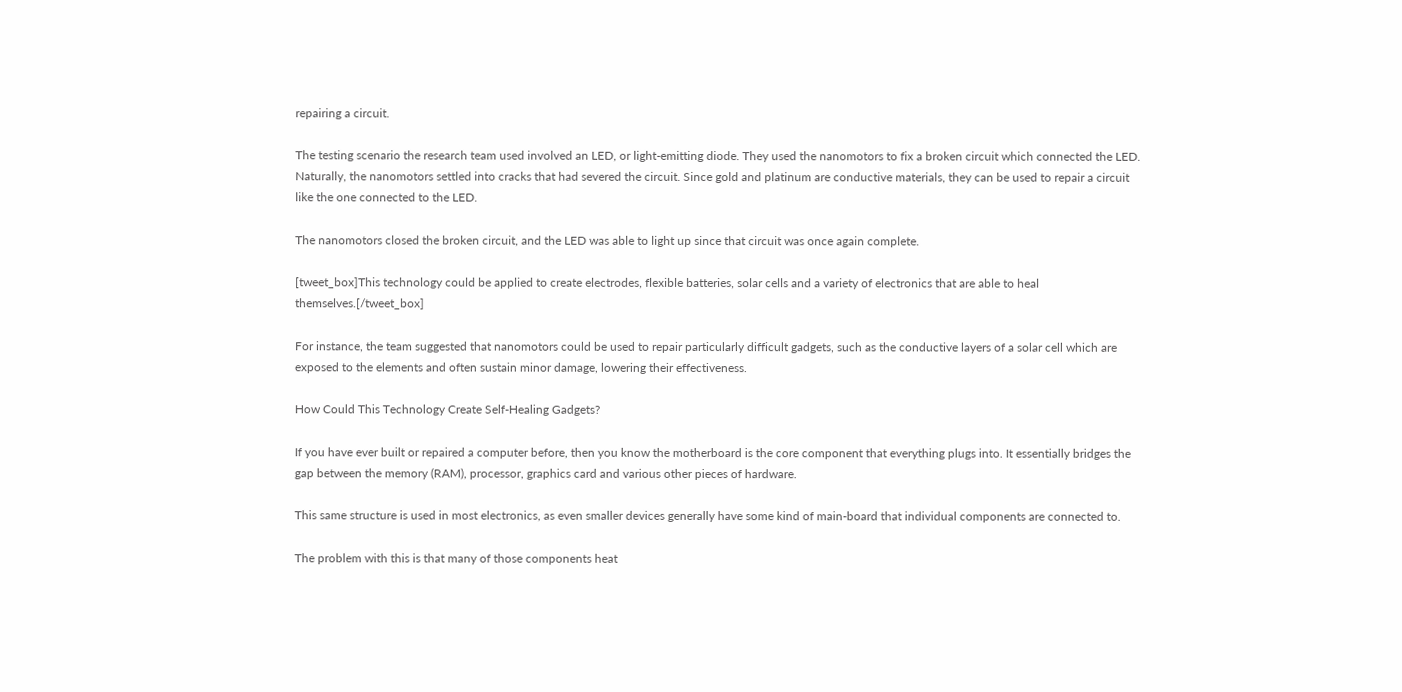repairing a circuit.

The testing scenario the research team used involved an LED, or light-emitting diode. They used the nanomotors to fix a broken circuit which connected the LED. Naturally, the nanomotors settled into cracks that had severed the circuit. Since gold and platinum are conductive materials, they can be used to repair a circuit like the one connected to the LED.

The nanomotors closed the broken circuit, and the LED was able to light up since that circuit was once again complete.

[tweet_box]This technology could be applied to create electrodes, flexible batteries, solar cells and a variety of electronics that are able to heal themselves.[/tweet_box]

For instance, the team suggested that nanomotors could be used to repair particularly difficult gadgets, such as the conductive layers of a solar cell which are exposed to the elements and often sustain minor damage, lowering their effectiveness.

How Could This Technology Create Self-Healing Gadgets?

If you have ever built or repaired a computer before, then you know the motherboard is the core component that everything plugs into. It essentially bridges the gap between the memory (RAM), processor, graphics card and various other pieces of hardware.

This same structure is used in most electronics, as even smaller devices generally have some kind of main-board that individual components are connected to.

The problem with this is that many of those components heat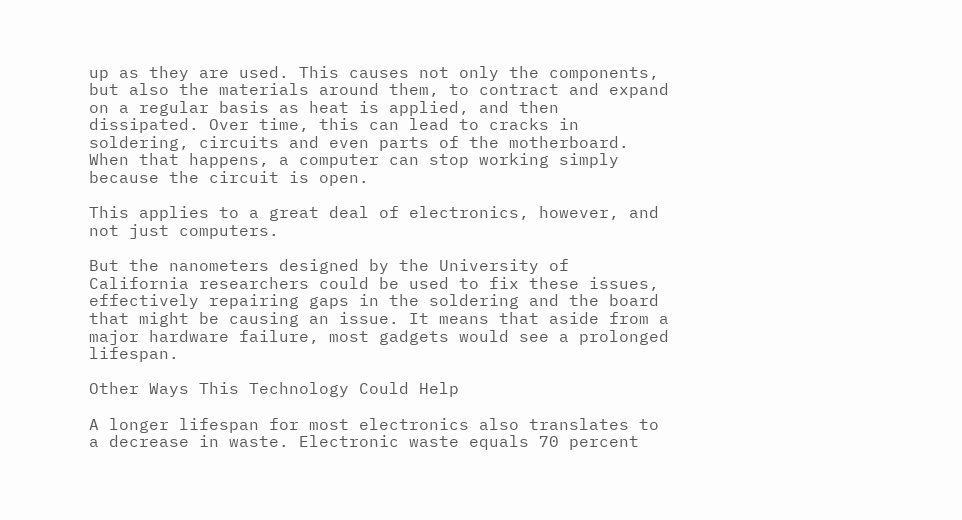up as they are used. This causes not only the components, but also the materials around them, to contract and expand on a regular basis as heat is applied, and then dissipated. Over time, this can lead to cracks in soldering, circuits and even parts of the motherboard. When that happens, a computer can stop working simply because the circuit is open.

This applies to a great deal of electronics, however, and not just computers.

But the nanometers designed by the University of California researchers could be used to fix these issues, effectively repairing gaps in the soldering and the board that might be causing an issue. It means that aside from a major hardware failure, most gadgets would see a prolonged lifespan.

Other Ways This Technology Could Help

A longer lifespan for most electronics also translates to a decrease in waste. Electronic waste equals 70 percent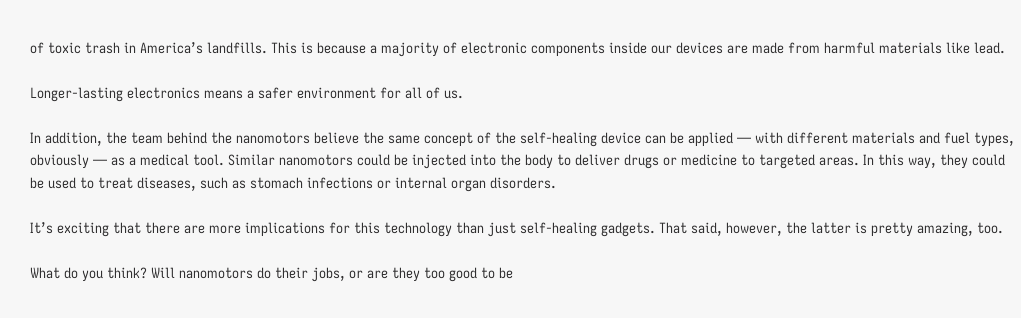of toxic trash in America’s landfills. This is because a majority of electronic components inside our devices are made from harmful materials like lead.

Longer-lasting electronics means a safer environment for all of us.

In addition, the team behind the nanomotors believe the same concept of the self-healing device can be applied — with different materials and fuel types, obviously — as a medical tool. Similar nanomotors could be injected into the body to deliver drugs or medicine to targeted areas. In this way, they could be used to treat diseases, such as stomach infections or internal organ disorders.

It’s exciting that there are more implications for this technology than just self-healing gadgets. That said, however, the latter is pretty amazing, too.

What do you think? Will nanomotors do their jobs, or are they too good to be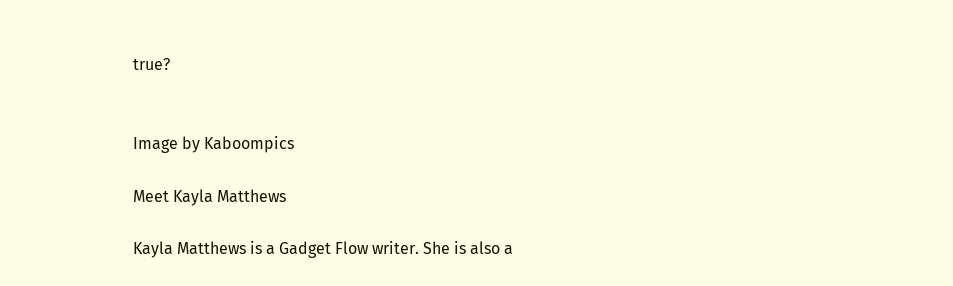true?


Image by Kaboompics

Meet Kayla Matthews

Kayla Matthews is a Gadget Flow writer. She is also a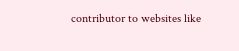contributor to websites like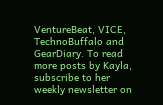VentureBeat, VICE, TechnoBuffalo and GearDiary. To read more posts by Kayla, subscribe to her weekly newsletter on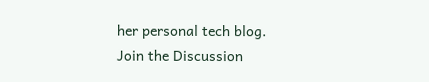her personal tech blog.
Join the Discussion